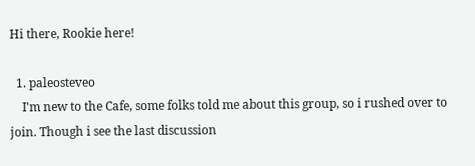Hi there, Rookie here!

  1. paleosteveo
    I'm new to the Cafe, some folks told me about this group, so i rushed over to join. Though i see the last discussion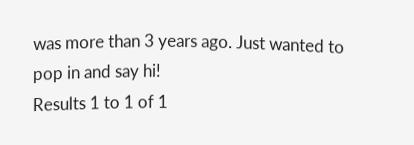was more than 3 years ago. Just wanted to pop in and say hi!
Results 1 to 1 of 1